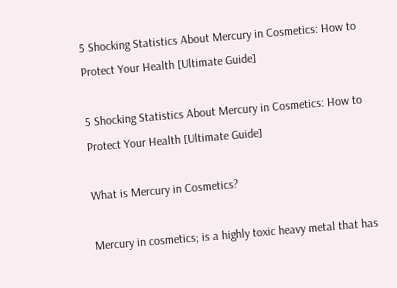5 Shocking Statistics About Mercury in Cosmetics: How to Protect Your Health [Ultimate Guide]

5 Shocking Statistics About Mercury in Cosmetics: How to Protect Your Health [Ultimate Guide]

What is Mercury in Cosmetics?

Mercury in cosmetics; is a highly toxic heavy metal that has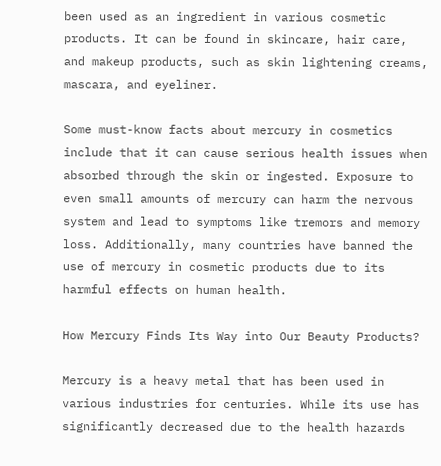been used as an ingredient in various cosmetic products. It can be found in skincare, hair care, and makeup products, such as skin lightening creams, mascara, and eyeliner.

Some must-know facts about mercury in cosmetics include that it can cause serious health issues when absorbed through the skin or ingested. Exposure to even small amounts of mercury can harm the nervous system and lead to symptoms like tremors and memory loss. Additionally, many countries have banned the use of mercury in cosmetic products due to its harmful effects on human health.

How Mercury Finds Its Way into Our Beauty Products?

Mercury is a heavy metal that has been used in various industries for centuries. While its use has significantly decreased due to the health hazards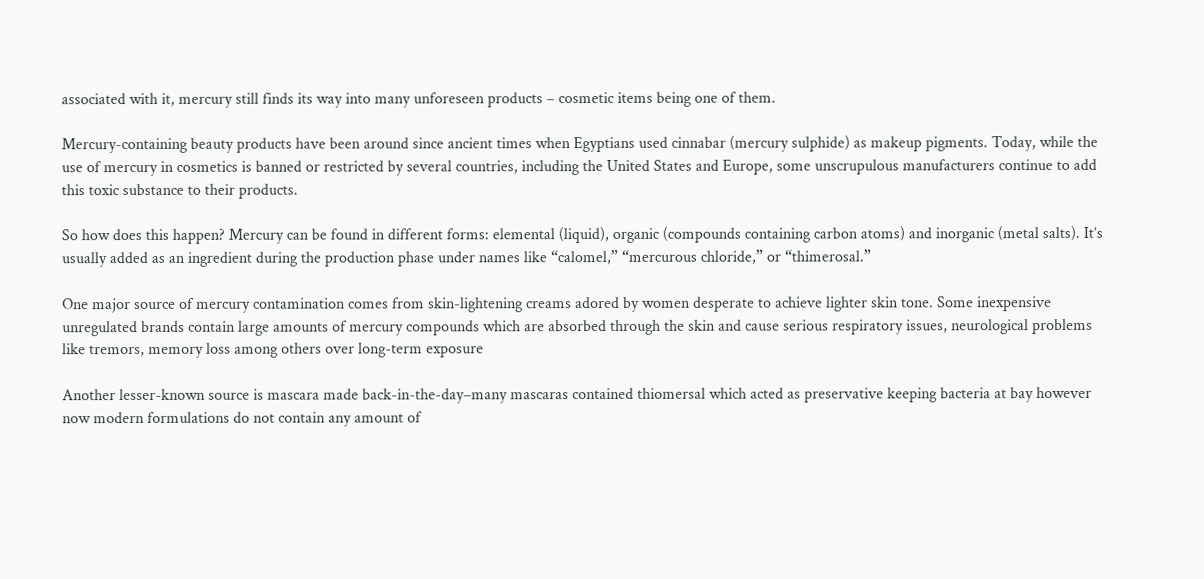associated with it, mercury still finds its way into many unforeseen products – cosmetic items being one of them.

Mercury-containing beauty products have been around since ancient times when Egyptians used cinnabar (mercury sulphide) as makeup pigments. Today, while the use of mercury in cosmetics is banned or restricted by several countries, including the United States and Europe, some unscrupulous manufacturers continue to add this toxic substance to their products.

So how does this happen? Mercury can be found in different forms: elemental (liquid), organic (compounds containing carbon atoms) and inorganic (metal salts). It’s usually added as an ingredient during the production phase under names like “calomel,” “mercurous chloride,” or “thimerosal.”

One major source of mercury contamination comes from skin-lightening creams adored by women desperate to achieve lighter skin tone. Some inexpensive unregulated brands contain large amounts of mercury compounds which are absorbed through the skin and cause serious respiratory issues, neurological problems like tremors, memory loss among others over long-term exposure

Another lesser-known source is mascara made back-in-the-day–many mascaras contained thiomersal which acted as preservative keeping bacteria at bay however now modern formulations do not contain any amount of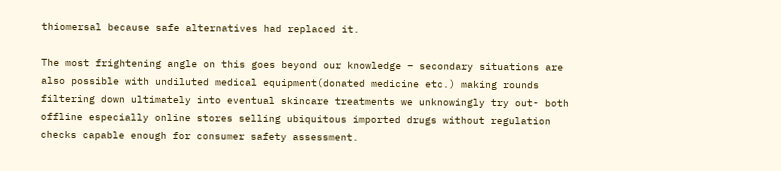thiomersal because safe alternatives had replaced it.

The most frightening angle on this goes beyond our knowledge – secondary situations are also possible with undiluted medical equipment(donated medicine etc.) making rounds filtering down ultimately into eventual skincare treatments we unknowingly try out- both offline especially online stores selling ubiquitous imported drugs without regulation checks capable enough for consumer safety assessment.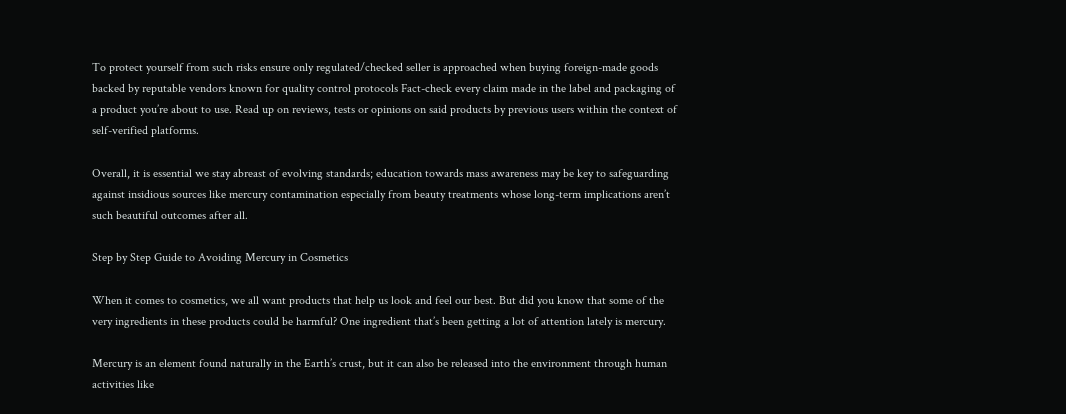To protect yourself from such risks ensure only regulated/checked seller is approached when buying foreign-made goods backed by reputable vendors known for quality control protocols Fact-check every claim made in the label and packaging of a product you’re about to use. Read up on reviews, tests or opinions on said products by previous users within the context of self-verified platforms.

Overall, it is essential we stay abreast of evolving standards; education towards mass awareness may be key to safeguarding against insidious sources like mercury contamination especially from beauty treatments whose long-term implications aren’t such beautiful outcomes after all.

Step by Step Guide to Avoiding Mercury in Cosmetics

When it comes to cosmetics, we all want products that help us look and feel our best. But did you know that some of the very ingredients in these products could be harmful? One ingredient that’s been getting a lot of attention lately is mercury.

Mercury is an element found naturally in the Earth’s crust, but it can also be released into the environment through human activities like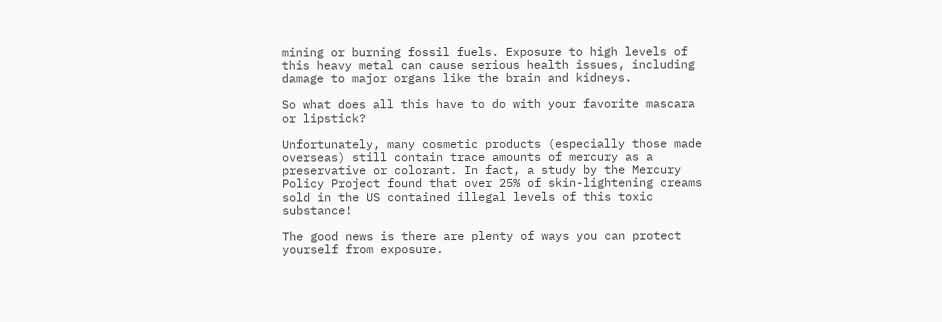mining or burning fossil fuels. Exposure to high levels of this heavy metal can cause serious health issues, including damage to major organs like the brain and kidneys.

So what does all this have to do with your favorite mascara or lipstick?

Unfortunately, many cosmetic products (especially those made overseas) still contain trace amounts of mercury as a preservative or colorant. In fact, a study by the Mercury Policy Project found that over 25% of skin-lightening creams sold in the US contained illegal levels of this toxic substance!

The good news is there are plenty of ways you can protect yourself from exposure.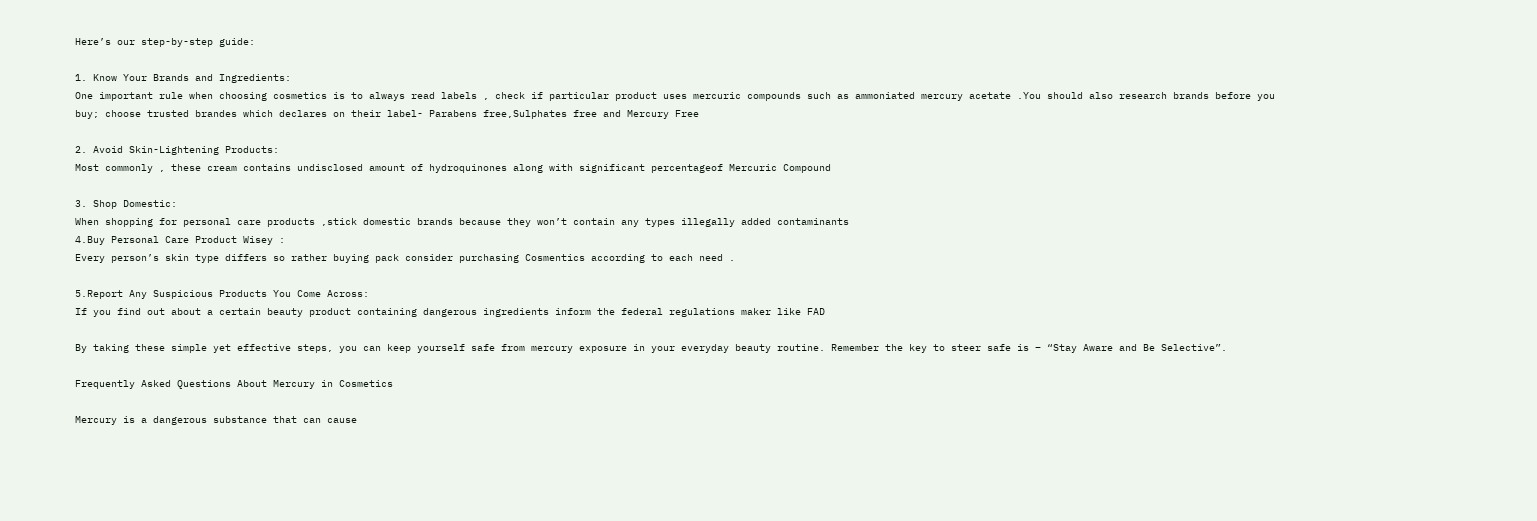Here’s our step-by-step guide:

1. Know Your Brands and Ingredients:
One important rule when choosing cosmetics is to always read labels , check if particular product uses mercuric compounds such as ammoniated mercury acetate .You should also research brands before you buy; choose trusted brandes which declares on their label- Parabens free,Sulphates free and Mercury Free

2. Avoid Skin-Lightening Products:
Most commonly , these cream contains undisclosed amount of hydroquinones along with significant percentageof Mercuric Compound

3. Shop Domestic:
When shopping for personal care products ,stick domestic brands because they won’t contain any types illegally added contaminants
4.Buy Personal Care Product Wisey :
Every person’s skin type differs so rather buying pack consider purchasing Cosmentics according to each need .

5.Report Any Suspicious Products You Come Across:
If you find out about a certain beauty product containing dangerous ingredients inform the federal regulations maker like FAD

By taking these simple yet effective steps, you can keep yourself safe from mercury exposure in your everyday beauty routine. Remember the key to steer safe is – “Stay Aware and Be Selective”.

Frequently Asked Questions About Mercury in Cosmetics

Mercury is a dangerous substance that can cause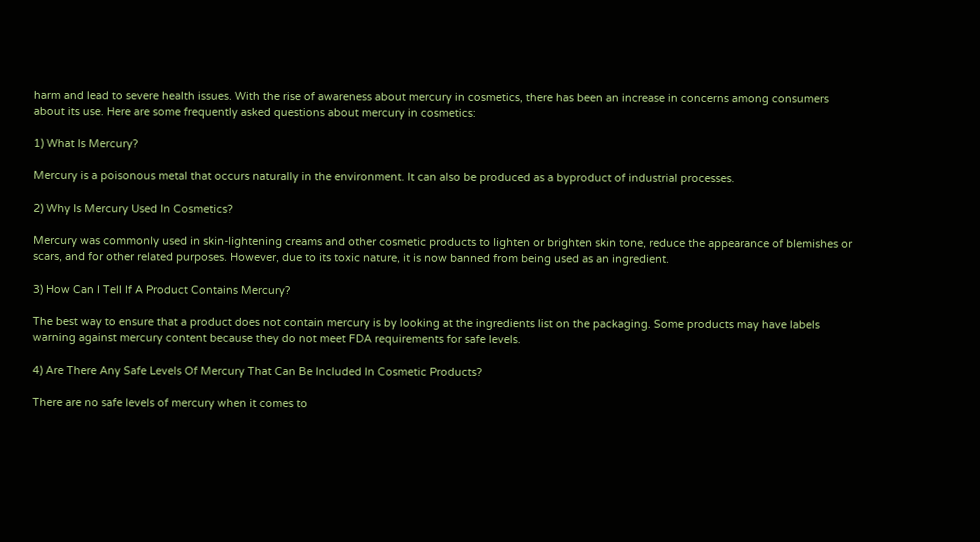harm and lead to severe health issues. With the rise of awareness about mercury in cosmetics, there has been an increase in concerns among consumers about its use. Here are some frequently asked questions about mercury in cosmetics:

1) What Is Mercury?

Mercury is a poisonous metal that occurs naturally in the environment. It can also be produced as a byproduct of industrial processes.

2) Why Is Mercury Used In Cosmetics?

Mercury was commonly used in skin-lightening creams and other cosmetic products to lighten or brighten skin tone, reduce the appearance of blemishes or scars, and for other related purposes. However, due to its toxic nature, it is now banned from being used as an ingredient.

3) How Can I Tell If A Product Contains Mercury?

The best way to ensure that a product does not contain mercury is by looking at the ingredients list on the packaging. Some products may have labels warning against mercury content because they do not meet FDA requirements for safe levels.

4) Are There Any Safe Levels Of Mercury That Can Be Included In Cosmetic Products?

There are no safe levels of mercury when it comes to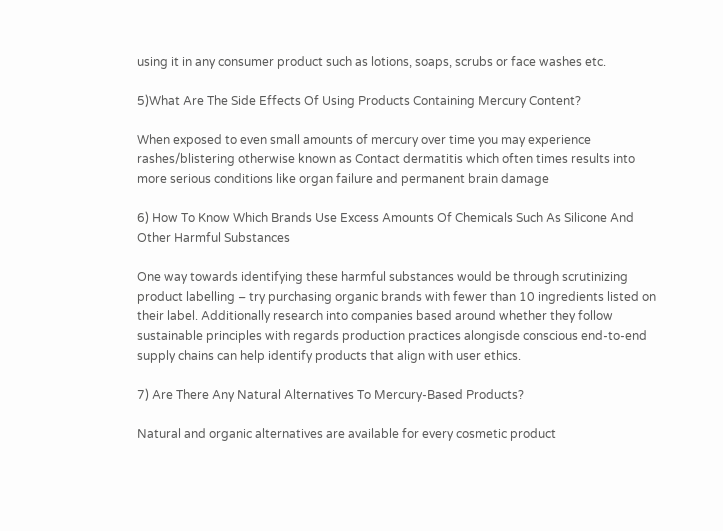using it in any consumer product such as lotions, soaps, scrubs or face washes etc.

5)What Are The Side Effects Of Using Products Containing Mercury Content?

When exposed to even small amounts of mercury over time you may experience rashes/blistering otherwise known as Contact dermatitis which often times results into more serious conditions like organ failure and permanent brain damage

6) How To Know Which Brands Use Excess Amounts Of Chemicals Such As Silicone And Other Harmful Substances

One way towards identifying these harmful substances would be through scrutinizing product labelling – try purchasing organic brands with fewer than 10 ingredients listed on their label. Additionally research into companies based around whether they follow sustainable principles with regards production practices alongisde conscious end-to-end supply chains can help identify products that align with user ethics.

7) Are There Any Natural Alternatives To Mercury-Based Products?

Natural and organic alternatives are available for every cosmetic product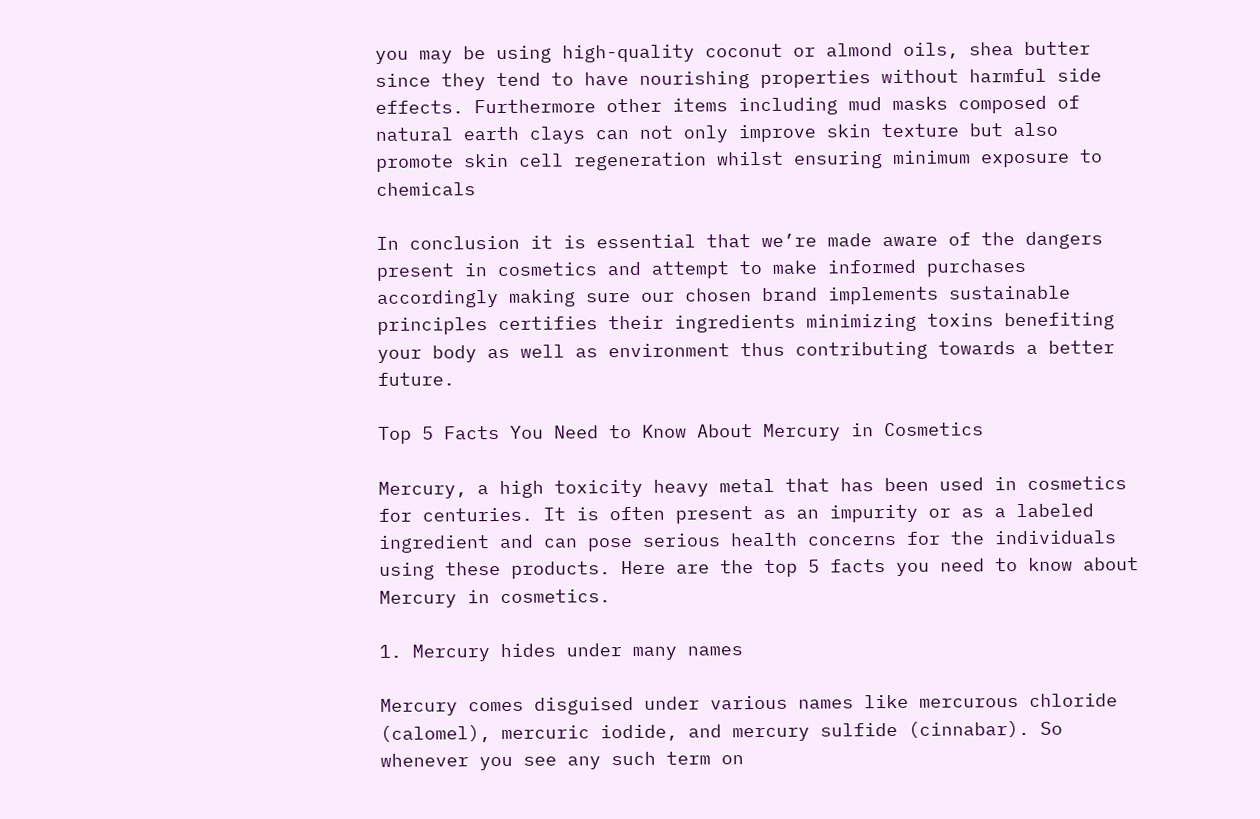you may be using high-quality coconut or almond oils, shea butter since they tend to have nourishing properties without harmful side effects. Furthermore other items including mud masks composed of natural earth clays can not only improve skin texture but also promote skin cell regeneration whilst ensuring minimum exposure to chemicals

In conclusion it is essential that we’re made aware of the dangers present in cosmetics and attempt to make informed purchases accordingly making sure our chosen brand implements sustainable principles certifies their ingredients minimizing toxins benefiting your body as well as environment thus contributing towards a better future.

Top 5 Facts You Need to Know About Mercury in Cosmetics

Mercury, a high toxicity heavy metal that has been used in cosmetics for centuries. It is often present as an impurity or as a labeled ingredient and can pose serious health concerns for the individuals using these products. Here are the top 5 facts you need to know about Mercury in cosmetics.

1. Mercury hides under many names

Mercury comes disguised under various names like mercurous chloride (calomel), mercuric iodide, and mercury sulfide (cinnabar). So whenever you see any such term on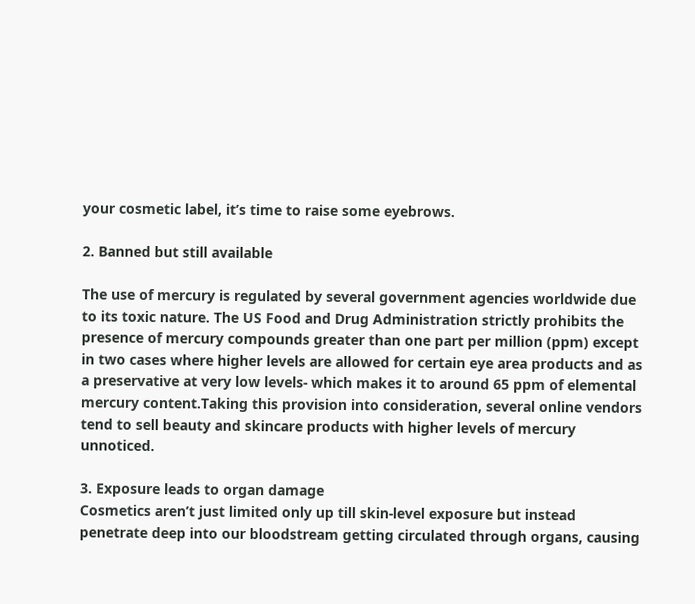your cosmetic label, it’s time to raise some eyebrows.

2. Banned but still available

The use of mercury is regulated by several government agencies worldwide due to its toxic nature. The US Food and Drug Administration strictly prohibits the presence of mercury compounds greater than one part per million (ppm) except in two cases where higher levels are allowed for certain eye area products and as a preservative at very low levels- which makes it to around 65 ppm of elemental mercury content.Taking this provision into consideration, several online vendors tend to sell beauty and skincare products with higher levels of mercury unnoticed.

3. Exposure leads to organ damage
Cosmetics aren’t just limited only up till skin-level exposure but instead penetrate deep into our bloodstream getting circulated through organs, causing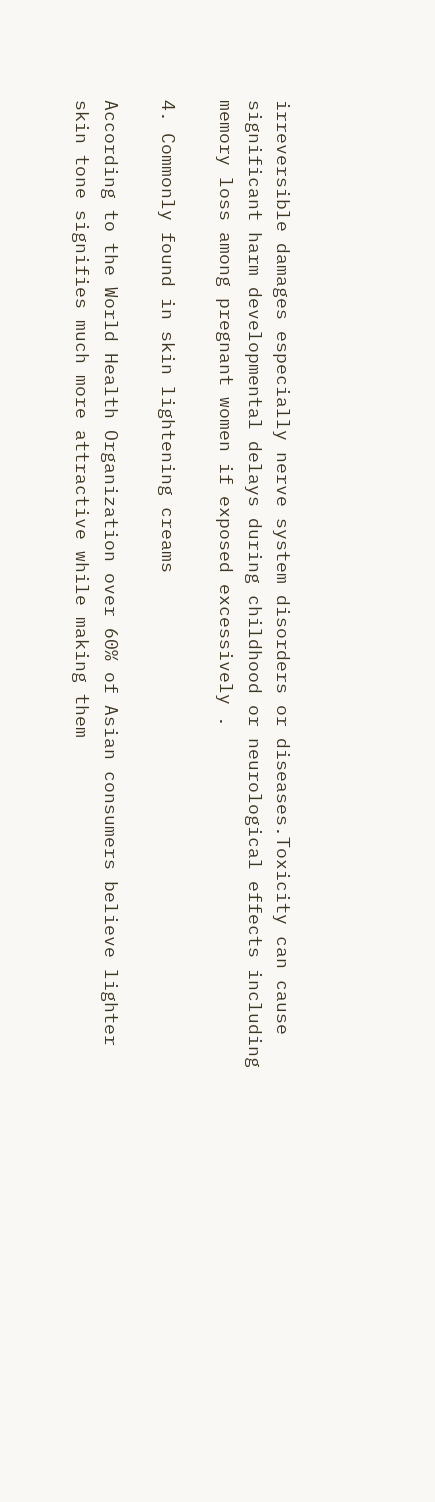irreversible damages especially nerve system disorders or diseases.Toxicity can cause significant harm developmental delays during childhood or neurological effects including memory loss among pregnant women if exposed excessively .

4. Commonly found in skin lightening creams

According to the World Health Organization over 60% of Asian consumers believe lighter skin tone signifies much more attractive while making them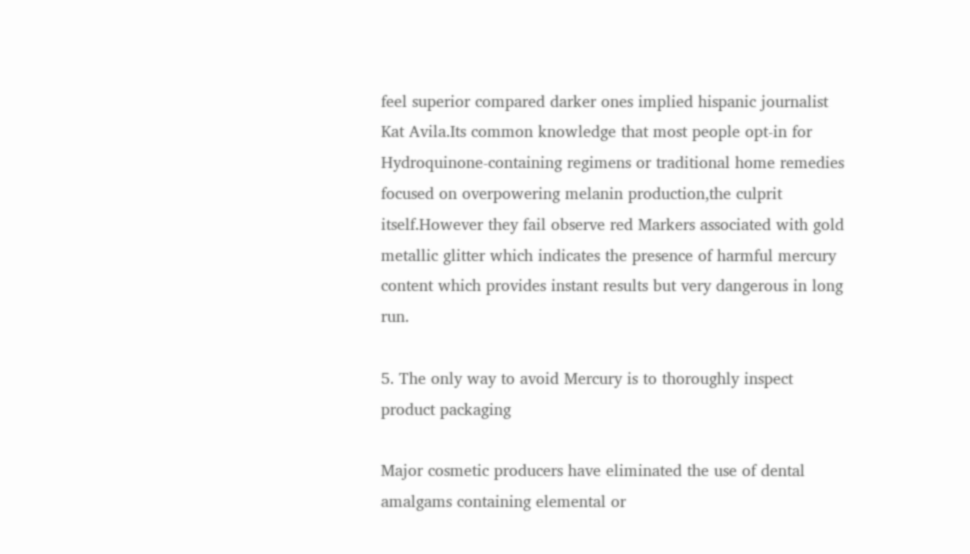feel superior compared darker ones implied hispanic journalist Kat Avila.Its common knowledge that most people opt-in for Hydroquinone-containing regimens or traditional home remedies focused on overpowering melanin production,the culprit itself.However they fail observe red Markers associated with gold metallic glitter which indicates the presence of harmful mercury content which provides instant results but very dangerous in long run.

5. The only way to avoid Mercury is to thoroughly inspect product packaging

Major cosmetic producers have eliminated the use of dental amalgams containing elemental or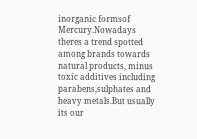inorganic formsof Mercury.Nowadays theres a trend spotted among brands towards natural products, minus toxic additives including parabens,sulphates and heavy metals.But usually its our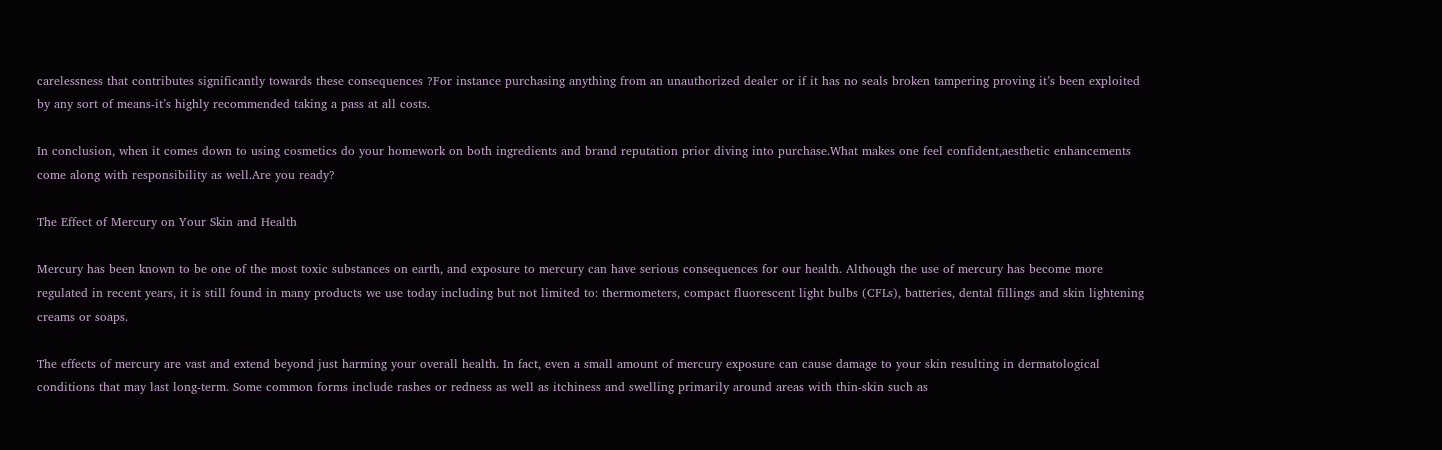carelessness that contributes significantly towards these consequences ?For instance purchasing anything from an unauthorized dealer or if it has no seals broken tampering proving it’s been exploited by any sort of means-it’s highly recommended taking a pass at all costs.

In conclusion, when it comes down to using cosmetics do your homework on both ingredients and brand reputation prior diving into purchase.What makes one feel confident,aesthetic enhancements come along with responsibility as well.Are you ready?

The Effect of Mercury on Your Skin and Health

Mercury has been known to be one of the most toxic substances on earth, and exposure to mercury can have serious consequences for our health. Although the use of mercury has become more regulated in recent years, it is still found in many products we use today including but not limited to: thermometers, compact fluorescent light bulbs (CFLs), batteries, dental fillings and skin lightening creams or soaps.

The effects of mercury are vast and extend beyond just harming your overall health. In fact, even a small amount of mercury exposure can cause damage to your skin resulting in dermatological conditions that may last long-term. Some common forms include rashes or redness as well as itchiness and swelling primarily around areas with thin-skin such as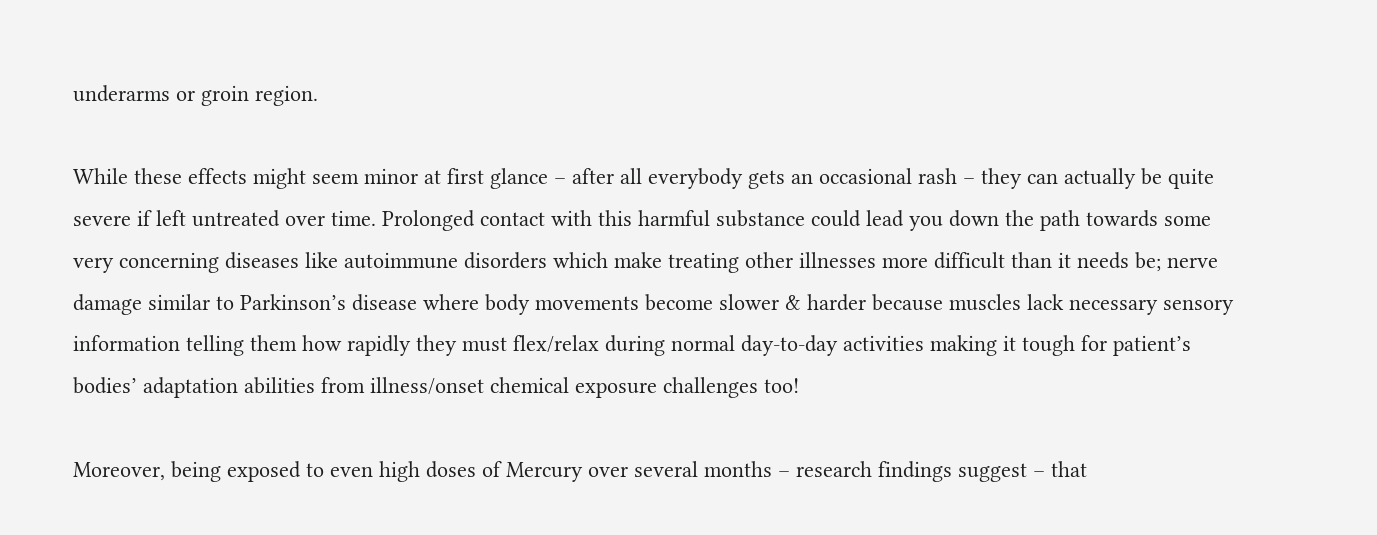underarms or groin region.

While these effects might seem minor at first glance – after all everybody gets an occasional rash – they can actually be quite severe if left untreated over time. Prolonged contact with this harmful substance could lead you down the path towards some very concerning diseases like autoimmune disorders which make treating other illnesses more difficult than it needs be; nerve damage similar to Parkinson’s disease where body movements become slower & harder because muscles lack necessary sensory information telling them how rapidly they must flex/relax during normal day-to-day activities making it tough for patient’s bodies’ adaptation abilities from illness/onset chemical exposure challenges too!

Moreover, being exposed to even high doses of Mercury over several months – research findings suggest – that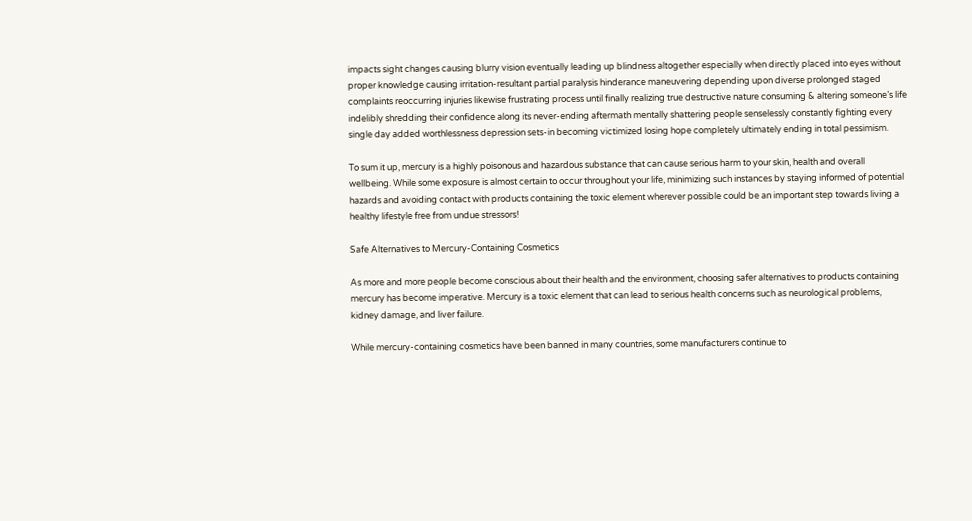impacts sight changes causing blurry vision eventually leading up blindness altogether especially when directly placed into eyes without proper knowledge causing irritation-resultant partial paralysis hinderance maneuvering depending upon diverse prolonged staged complaints reoccurring injuries likewise frustrating process until finally realizing true destructive nature consuming & altering someone’s life indelibly shredding their confidence along its never-ending aftermath mentally shattering people senselessly constantly fighting every single day added worthlessness depression sets-in becoming victimized losing hope completely ultimately ending in total pessimism.

To sum it up, mercury is a highly poisonous and hazardous substance that can cause serious harm to your skin, health and overall wellbeing. While some exposure is almost certain to occur throughout your life, minimizing such instances by staying informed of potential hazards and avoiding contact with products containing the toxic element wherever possible could be an important step towards living a healthy lifestyle free from undue stressors!

Safe Alternatives to Mercury-Containing Cosmetics

As more and more people become conscious about their health and the environment, choosing safer alternatives to products containing mercury has become imperative. Mercury is a toxic element that can lead to serious health concerns such as neurological problems, kidney damage, and liver failure.

While mercury-containing cosmetics have been banned in many countries, some manufacturers continue to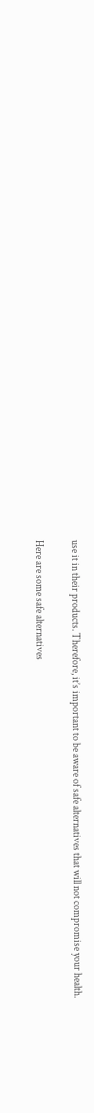use it in their products. Therefore, it’s important to be aware of safe alternatives that will not compromise your health.

Here are some safe alternatives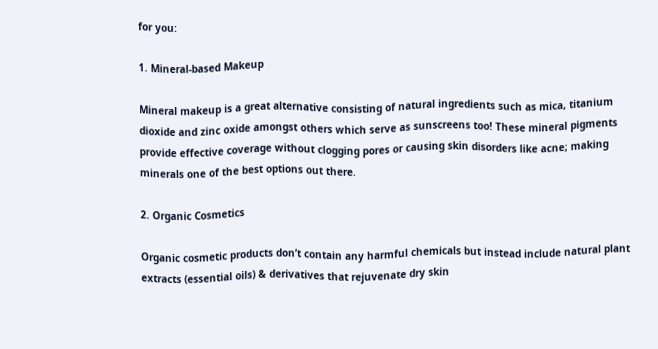for you:

1. Mineral-based Makeup

Mineral makeup is a great alternative consisting of natural ingredients such as mica, titanium dioxide and zinc oxide amongst others which serve as sunscreens too! These mineral pigments provide effective coverage without clogging pores or causing skin disorders like acne; making minerals one of the best options out there.

2. Organic Cosmetics

Organic cosmetic products don’t contain any harmful chemicals but instead include natural plant extracts (essential oils) & derivatives that rejuvenate dry skin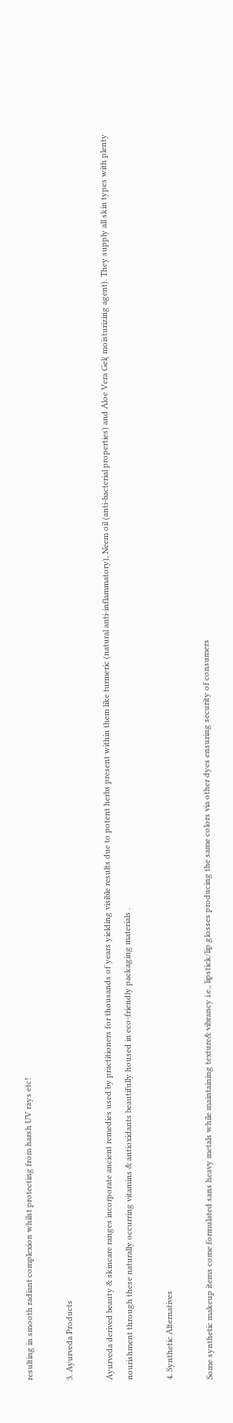resulting in smooth radiant complexion whilst protecting from harsh UV rays etc!

3. Ayurveda Products

Ayurveda derived beauty & skincare ranges incorporate ancient remedies used by practitioners for thousands of years yielding visible results due to potent herbs present within them like turmeric (natural anti-inflammatory), Neem oil (anti-bacterial properties) and Aloe Vera Gel( moisturizing agent). They supply all skin types with plenty nourishment through these naturally occurring vitamins & antioxidants beautifully housed in eco-friendly packaging materials .

4. Synthetic Alternatives

Some synthetic makeup items come formulated sans heavy metals while maintaining texture& vibrancy i.e., lipstick/lip glosses producing the same colors via other dyes ensuring security of consumers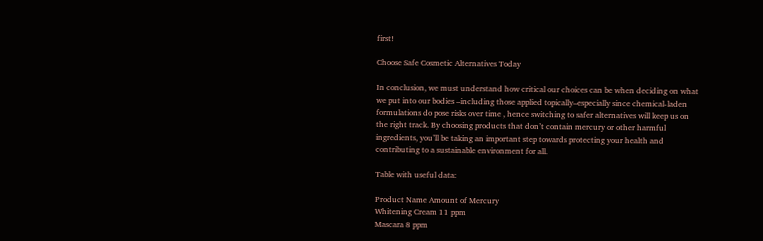first!

Choose Safe Cosmetic Alternatives Today

In conclusion, we must understand how critical our choices can be when deciding on what we put into our bodies –including those applied topically–especially since chemical-laden formulations do pose risks over time , hence switching to safer alternatives will keep us on the right track. By choosing products that don’t contain mercury or other harmful ingredients, you’ll be taking an important step towards protecting your health and contributing to a sustainable environment for all.

Table with useful data:

Product Name Amount of Mercury
Whitening Cream 11 ppm
Mascara 8 ppm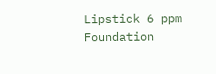Lipstick 6 ppm
Foundation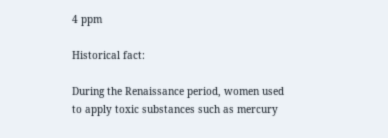4 ppm

Historical fact:

During the Renaissance period, women used to apply toxic substances such as mercury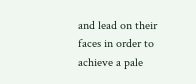and lead on their faces in order to achieve a pale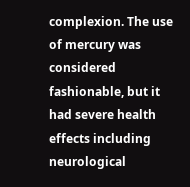complexion. The use of mercury was considered fashionable, but it had severe health effects including neurological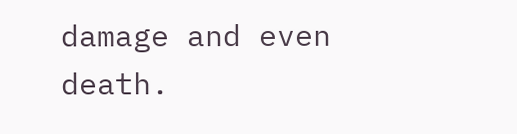damage and even death.